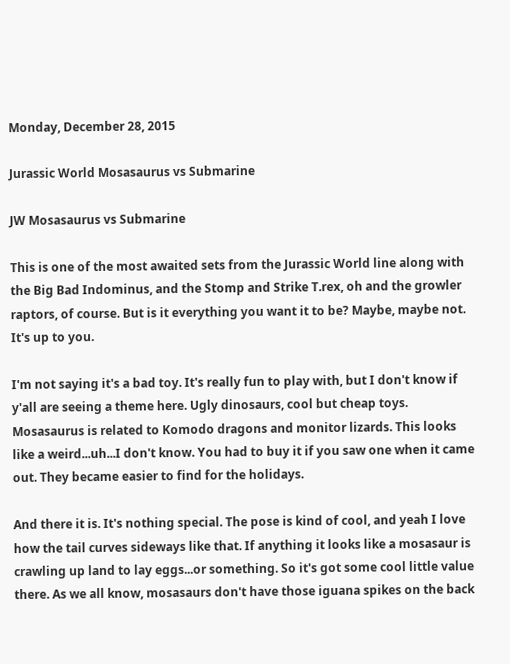Monday, December 28, 2015

Jurassic World Mosasaurus vs Submarine

JW Mosasaurus vs Submarine

This is one of the most awaited sets from the Jurassic World line along with the Big Bad Indominus, and the Stomp and Strike T.rex, oh and the growler raptors, of course. But is it everything you want it to be? Maybe, maybe not. It's up to you.

I'm not saying it's a bad toy. It's really fun to play with, but I don't know if y'all are seeing a theme here. Ugly dinosaurs, cool but cheap toys. Mosasaurus is related to Komodo dragons and monitor lizards. This looks like a weird...uh...I don't know. You had to buy it if you saw one when it came out. They became easier to find for the holidays.

And there it is. It's nothing special. The pose is kind of cool, and yeah I love how the tail curves sideways like that. If anything it looks like a mosasaur is crawling up land to lay eggs...or something. So it's got some cool little value there. As we all know, mosasaurs don't have those iguana spikes on the back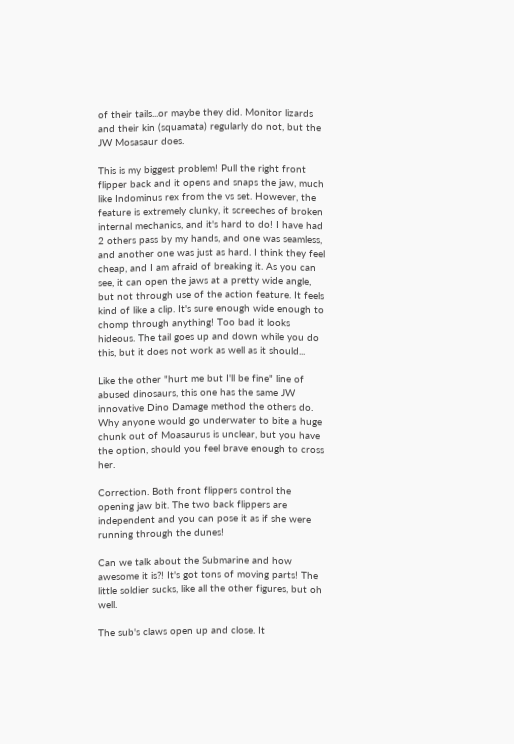of their tails...or maybe they did. Monitor lizards and their kin (squamata) regularly do not, but the JW Mosasaur does.

This is my biggest problem! Pull the right front flipper back and it opens and snaps the jaw, much like Indominus rex from the vs set. However, the feature is extremely clunky, it screeches of broken internal mechanics, and it's hard to do! I have had 2 others pass by my hands, and one was seamless, and another one was just as hard. I think they feel cheap, and I am afraid of breaking it. As you can see, it can open the jaws at a pretty wide angle, but not through use of the action feature. It feels kind of like a clip. It's sure enough wide enough to chomp through anything! Too bad it looks hideous. The tail goes up and down while you do this, but it does not work as well as it should...

Like the other "hurt me but I'll be fine" line of abused dinosaurs, this one has the same JW innovative Dino Damage method the others do. Why anyone would go underwater to bite a huge chunk out of Moasaurus is unclear, but you have the option, should you feel brave enough to cross her.

Correction. Both front flippers control the opening jaw bit. The two back flippers are independent and you can pose it as if she were running through the dunes!

Can we talk about the Submarine and how awesome it is?! It's got tons of moving parts! The little soldier sucks, like all the other figures, but oh well.

The sub's claws open up and close. It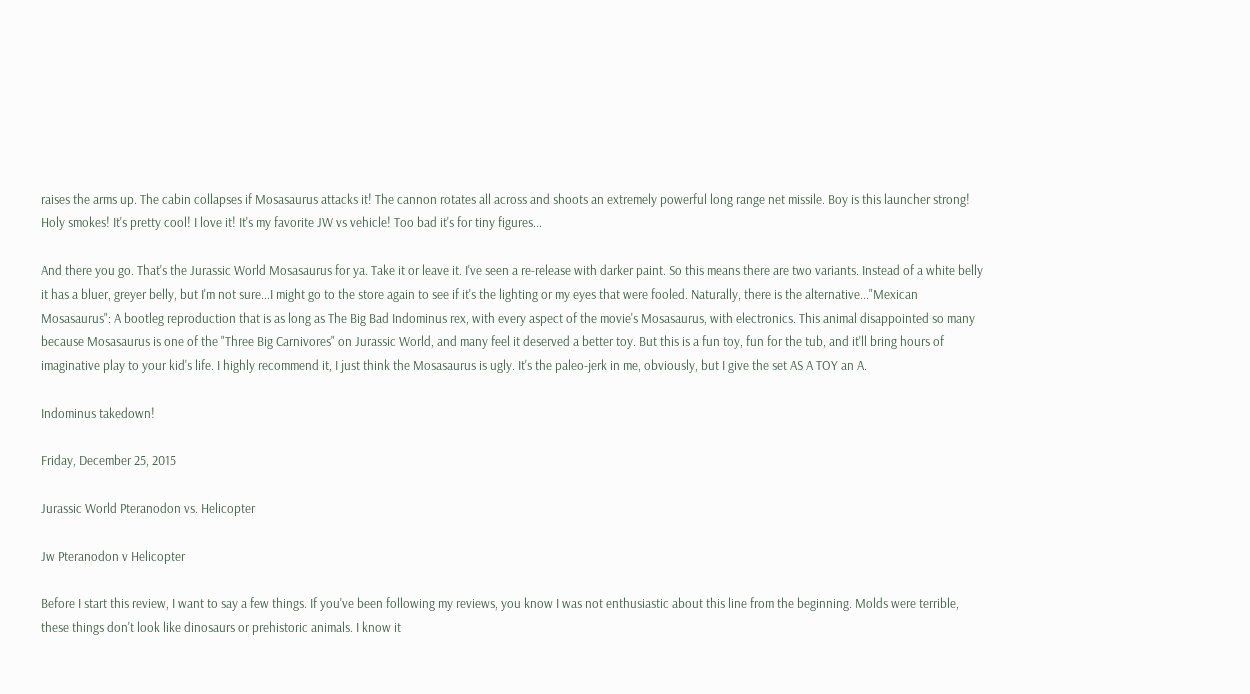raises the arms up. The cabin collapses if Mosasaurus attacks it! The cannon rotates all across and shoots an extremely powerful long range net missile. Boy is this launcher strong! Holy smokes! It's pretty cool! I love it! It's my favorite JW vs vehicle! Too bad it's for tiny figures...

And there you go. That's the Jurassic World Mosasaurus for ya. Take it or leave it. I've seen a re-release with darker paint. So this means there are two variants. Instead of a white belly it has a bluer, greyer belly, but I'm not sure...I might go to the store again to see if it's the lighting or my eyes that were fooled. Naturally, there is the alternative..."Mexican Mosasaurus": A bootleg reproduction that is as long as The Big Bad Indominus rex, with every aspect of the movie's Mosasaurus, with electronics. This animal disappointed so many because Mosasaurus is one of the "Three Big Carnivores" on Jurassic World, and many feel it deserved a better toy. But this is a fun toy, fun for the tub, and it'll bring hours of imaginative play to your kid's life. I highly recommend it, I just think the Mosasaurus is ugly. It's the paleo-jerk in me, obviously, but I give the set AS A TOY an A.

Indominus takedown!

Friday, December 25, 2015

Jurassic World Pteranodon vs. Helicopter

Jw Pteranodon v Helicopter

Before I start this review, I want to say a few things. If you've been following my reviews, you know I was not enthusiastic about this line from the beginning. Molds were terrible, these things don't look like dinosaurs or prehistoric animals. I know it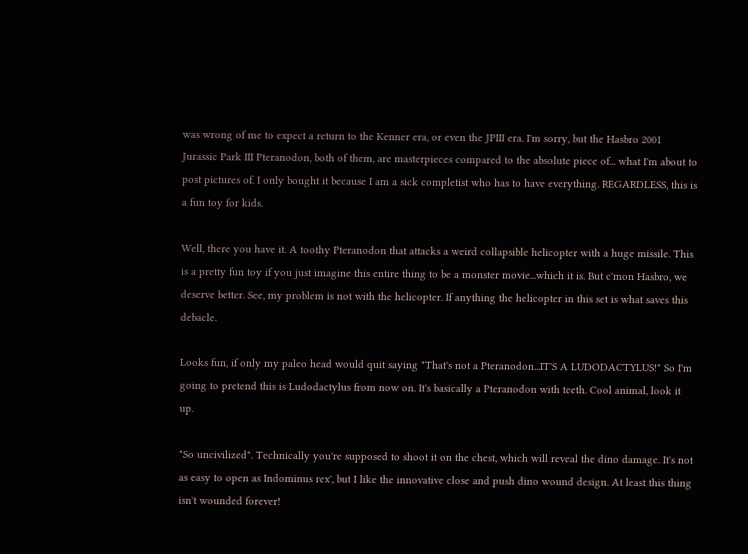was wrong of me to expect a return to the Kenner era, or even the JPIII era. I'm sorry, but the Hasbro 2001 Jurassic Park III Pteranodon, both of them, are masterpieces compared to the absolute piece of... what I'm about to post pictures of. I only bought it because I am a sick completist who has to have everything. REGARDLESS, this is a fun toy for kids.

Well, there you have it. A toothy Pteranodon that attacks a weird collapsible helicopter with a huge missile. This is a pretty fun toy if you just imagine this entire thing to be a monster movie...which it is. But c'mon Hasbro, we deserve better. See, my problem is not with the helicopter. If anything the helicopter in this set is what saves this debacle.

Looks fun, if only my paleo head would quit saying "That's not a Pteranodon...IT'S A LUDODACTYLUS!" So I'm going to pretend this is Ludodactylus from now on. It's basically a Pteranodon with teeth. Cool animal, look it up.

"So uncivilized". Technically you're supposed to shoot it on the chest, which will reveal the dino damage. It's not as easy to open as Indominus rex', but I like the innovative close and push dino wound design. At least this thing isn't wounded forever!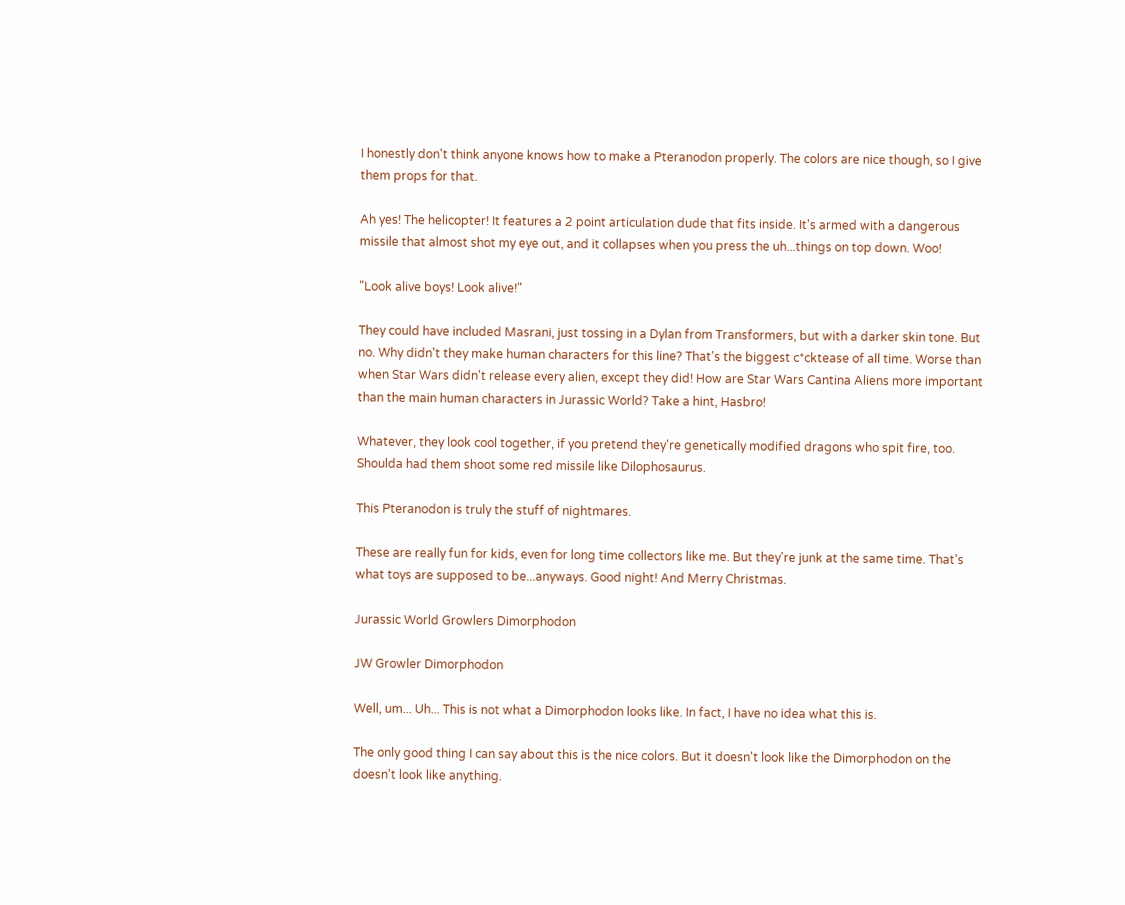I honestly don't think anyone knows how to make a Pteranodon properly. The colors are nice though, so I give them props for that.

Ah yes! The helicopter! It features a 2 point articulation dude that fits inside. It's armed with a dangerous missile that almost shot my eye out, and it collapses when you press the uh...things on top down. Woo!

"Look alive boys! Look alive!"

They could have included Masrani, just tossing in a Dylan from Transformers, but with a darker skin tone. But no. Why didn't they make human characters for this line? That's the biggest c*cktease of all time. Worse than when Star Wars didn't release every alien, except they did! How are Star Wars Cantina Aliens more important than the main human characters in Jurassic World? Take a hint, Hasbro!

Whatever, they look cool together, if you pretend they're genetically modified dragons who spit fire, too. Shoulda had them shoot some red missile like Dilophosaurus.

This Pteranodon is truly the stuff of nightmares.

These are really fun for kids, even for long time collectors like me. But they're junk at the same time. That's what toys are supposed to be...anyways. Good night! And Merry Christmas.

Jurassic World Growlers Dimorphodon

JW Growler Dimorphodon

Well, um... Uh... This is not what a Dimorphodon looks like. In fact, I have no idea what this is.

The only good thing I can say about this is the nice colors. But it doesn't look like the Dimorphodon on the doesn't look like anything.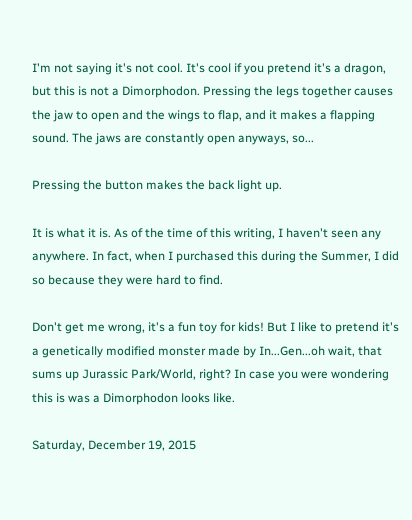I'm not saying it's not cool. It's cool if you pretend it's a dragon, but this is not a Dimorphodon. Pressing the legs together causes the jaw to open and the wings to flap, and it makes a flapping sound. The jaws are constantly open anyways, so...

Pressing the button makes the back light up.

It is what it is. As of the time of this writing, I haven't seen any anywhere. In fact, when I purchased this during the Summer, I did so because they were hard to find.

Don't get me wrong, it's a fun toy for kids! But I like to pretend it's a genetically modified monster made by In...Gen...oh wait, that sums up Jurassic Park/World, right? In case you were wondering this is was a Dimorphodon looks like.

Saturday, December 19, 2015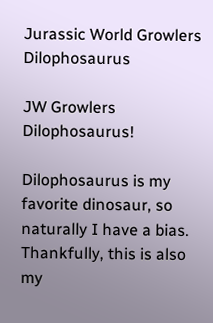Jurassic World Growlers Dilophosaurus

JW Growlers Dilophosaurus!

Dilophosaurus is my favorite dinosaur, so naturally I have a bias. Thankfully, this is also my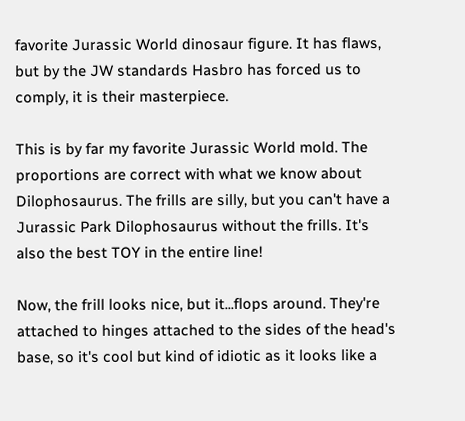favorite Jurassic World dinosaur figure. It has flaws, but by the JW standards Hasbro has forced us to comply, it is their masterpiece.

This is by far my favorite Jurassic World mold. The proportions are correct with what we know about Dilophosaurus. The frills are silly, but you can't have a Jurassic Park Dilophosaurus without the frills. It's also the best TOY in the entire line!

Now, the frill looks nice, but it...flops around. They're attached to hinges attached to the sides of the head's base, so it's cool but kind of idiotic as it looks like a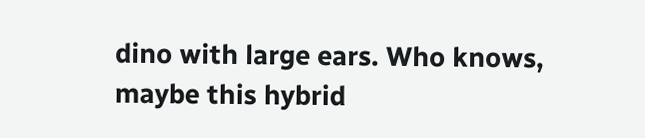dino with large ears. Who knows, maybe this hybrid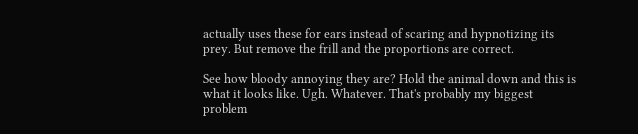actually uses these for ears instead of scaring and hypnotizing its prey. But remove the frill and the proportions are correct.

See how bloody annoying they are? Hold the animal down and this is what it looks like. Ugh. Whatever. That's probably my biggest problem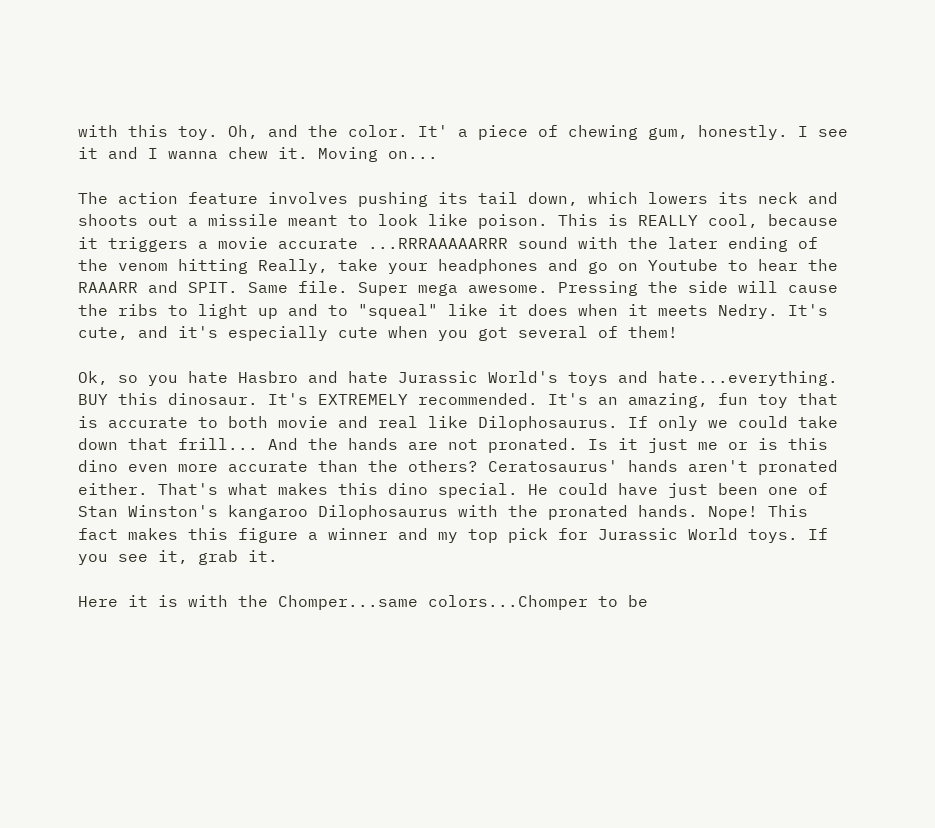with this toy. Oh, and the color. It' a piece of chewing gum, honestly. I see it and I wanna chew it. Moving on...

The action feature involves pushing its tail down, which lowers its neck and shoots out a missile meant to look like poison. This is REALLY cool, because it triggers a movie accurate ...RRRAAAAARRR sound with the later ending of the venom hitting Really, take your headphones and go on Youtube to hear the RAAARR and SPIT. Same file. Super mega awesome. Pressing the side will cause the ribs to light up and to "squeal" like it does when it meets Nedry. It's cute, and it's especially cute when you got several of them!

Ok, so you hate Hasbro and hate Jurassic World's toys and hate...everything. BUY this dinosaur. It's EXTREMELY recommended. It's an amazing, fun toy that is accurate to both movie and real like Dilophosaurus. If only we could take down that frill... And the hands are not pronated. Is it just me or is this dino even more accurate than the others? Ceratosaurus' hands aren't pronated either. That's what makes this dino special. He could have just been one of Stan Winston's kangaroo Dilophosaurus with the pronated hands. Nope! This fact makes this figure a winner and my top pick for Jurassic World toys. If you see it, grab it.

Here it is with the Chomper...same colors...Chomper to be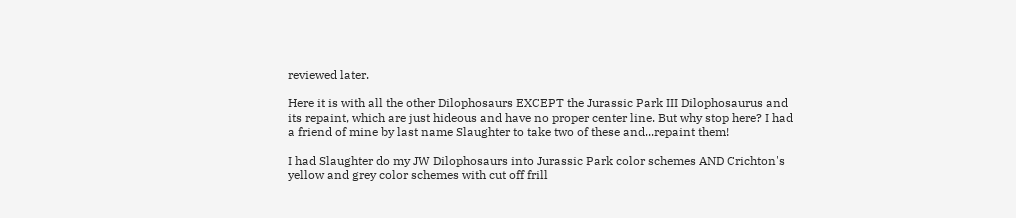reviewed later.

Here it is with all the other Dilophosaurs EXCEPT the Jurassic Park III Dilophosaurus and its repaint, which are just hideous and have no proper center line. But why stop here? I had a friend of mine by last name Slaughter to take two of these and...repaint them!

I had Slaughter do my JW Dilophosaurs into Jurassic Park color schemes AND Crichton's yellow and grey color schemes with cut off frill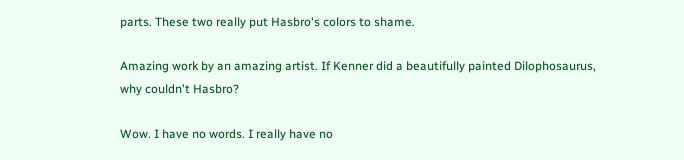parts. These two really put Hasbro's colors to shame.

Amazing work by an amazing artist. If Kenner did a beautifully painted Dilophosaurus, why couldn't Hasbro?

Wow. I have no words. I really have no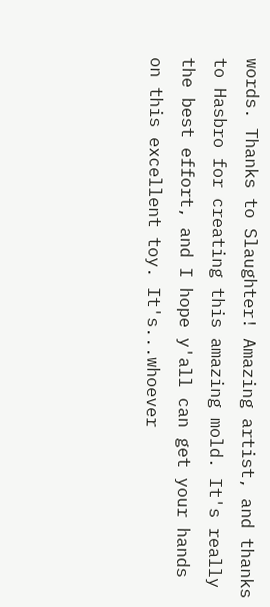words. Thanks to Slaughter! Amazing artist, and thanks to Hasbro for creating this amazing mold. It's really the best effort, and I hope y'all can get your hands on this excellent toy. It's...whoever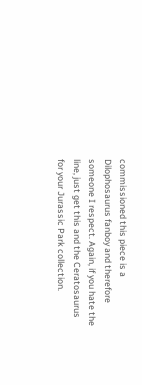commissioned this piece is a Dilophosaurus fanboy and therefore someone I respect. Again, if you hate the line, just get this and the Ceratosaurus for your Jurassic Park collection.